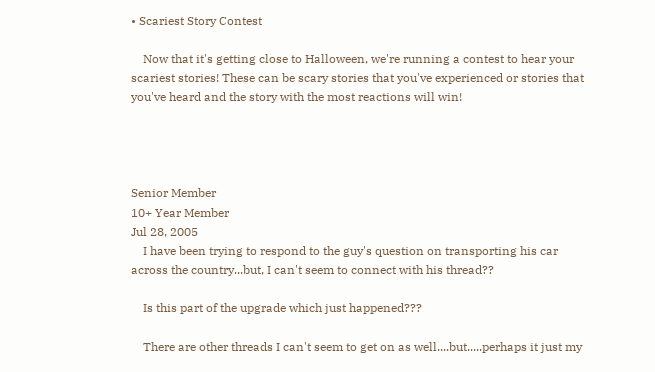• Scariest Story Contest

    Now that it's getting close to Halloween, we're running a contest to hear your scariest stories! These can be scary stories that you've experienced or stories that you've heard and the story with the most reactions will win!




Senior Member
10+ Year Member
Jul 28, 2005
    I have been trying to respond to the guy's question on transporting his car across the country...but, I can't seem to connect with his thread??

    Is this part of the upgrade which just happened???

    There are other threads I can't seem to get on as well....but.....perhaps it just my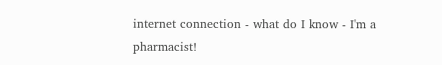internet connection - what do I know - I'm a pharmacist!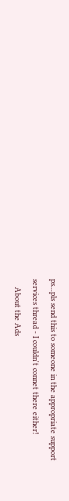ps...pls send this to someone in the appropriate support services thread - I couldn't connet there either!
    About the Ads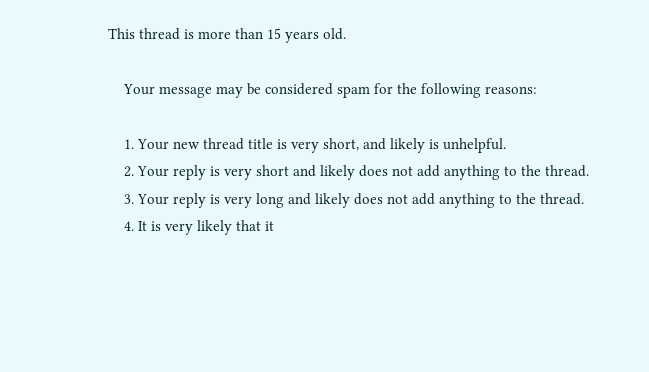This thread is more than 15 years old.

    Your message may be considered spam for the following reasons:

    1. Your new thread title is very short, and likely is unhelpful.
    2. Your reply is very short and likely does not add anything to the thread.
    3. Your reply is very long and likely does not add anything to the thread.
    4. It is very likely that it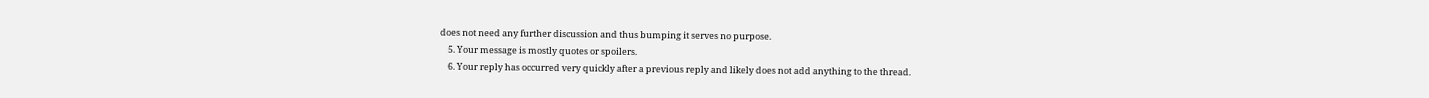does not need any further discussion and thus bumping it serves no purpose.
    5. Your message is mostly quotes or spoilers.
    6. Your reply has occurred very quickly after a previous reply and likely does not add anything to the thread.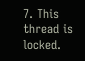7. This thread is locked.